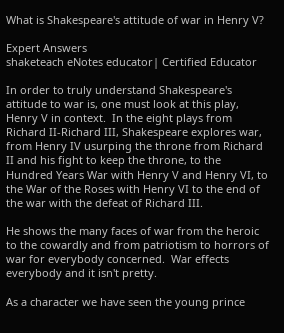What is Shakespeare's attitude of war in Henry V?

Expert Answers
shaketeach eNotes educator| Certified Educator

In order to truly understand Shakespeare's attitude to war is, one must look at this play, Henry V in context.  In the eight plays from Richard II-Richard III, Shakespeare explores war, from Henry IV usurping the throne from Richard II and his fight to keep the throne, to the Hundred Years War with Henry V and Henry VI, to the War of the Roses with Henry VI to the end of the war with the defeat of Richard III.

He shows the many faces of war from the heroic to the cowardly and from patriotism to horrors of war for everybody concerned.  War effects everybody and it isn't pretty.

As a character we have seen the young prince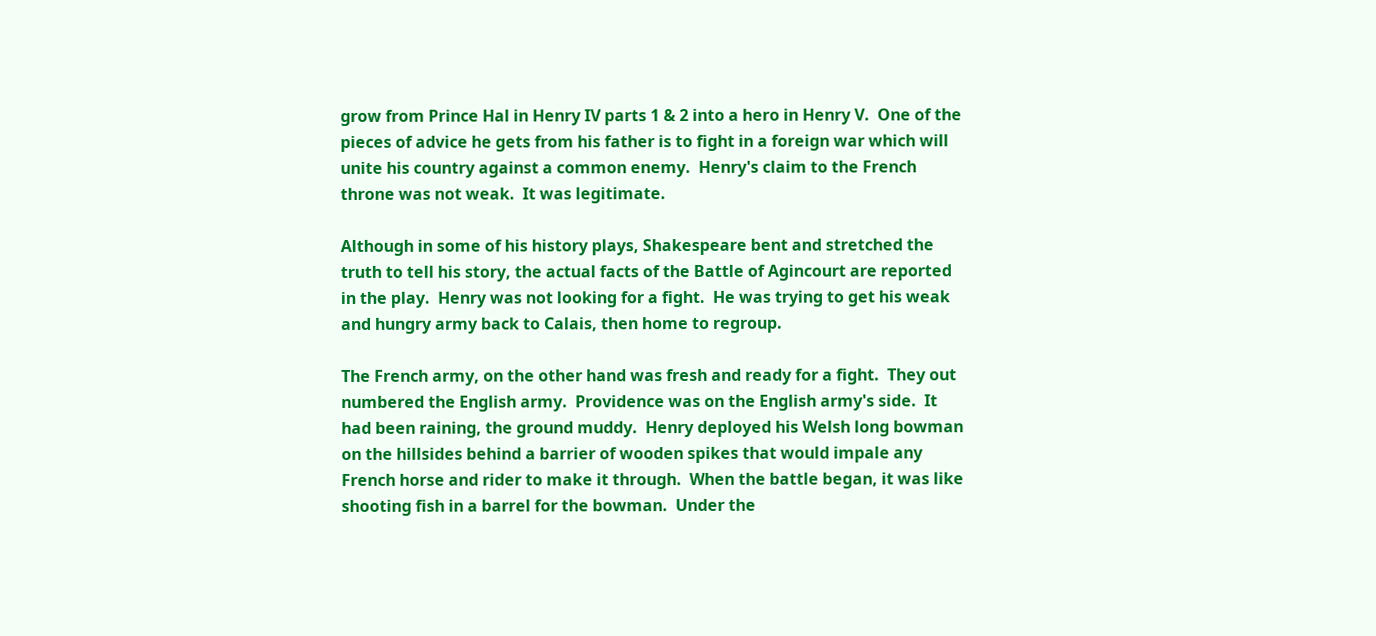grow from Prince Hal in Henry IV parts 1 & 2 into a hero in Henry V.  One of the pieces of advice he gets from his father is to fight in a foreign war which will unite his country against a common enemy.  Henry's claim to the French throne was not weak.  It was legitimate.

Although in some of his history plays, Shakespeare bent and stretched the truth to tell his story, the actual facts of the Battle of Agincourt are reported in the play.  Henry was not looking for a fight.  He was trying to get his weak and hungry army back to Calais, then home to regroup.

The French army, on the other hand was fresh and ready for a fight.  They out numbered the English army.  Providence was on the English army's side.  It had been raining, the ground muddy.  Henry deployed his Welsh long bowman on the hillsides behind a barrier of wooden spikes that would impale any French horse and rider to make it through.  When the battle began, it was like shooting fish in a barrel for the bowman.  Under the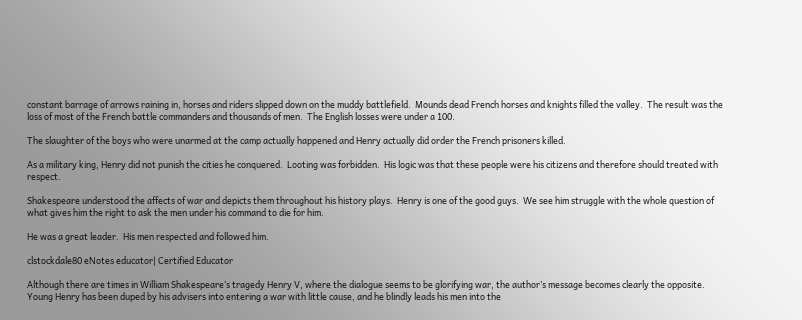constant barrage of arrows raining in, horses and riders slipped down on the muddy battlefield.  Mounds dead French horses and knights filled the valley.  The result was the loss of most of the French battle commanders and thousands of men.  The English losses were under a 100.

The slaughter of the boys who were unarmed at the camp actually happened and Henry actually did order the French prisoners killed.

As a military king, Henry did not punish the cities he conquered.  Looting was forbidden.  His logic was that these people were his citizens and therefore should treated with respect.

Shakespeare understood the affects of war and depicts them throughout his history plays.  Henry is one of the good guys.  We see him struggle with the whole question of what gives him the right to ask the men under his command to die for him.

He was a great leader.  His men respected and followed him.

clstockdale80 eNotes educator| Certified Educator

Although there are times in William Shakespeare’s tragedy Henry V, where the dialogue seems to be glorifying war, the author’s message becomes clearly the opposite. Young Henry has been duped by his advisers into entering a war with little cause, and he blindly leads his men into the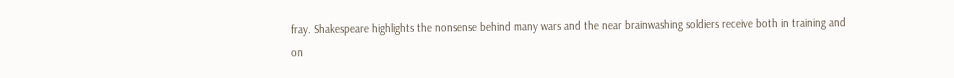fray. Shakespeare highlights the nonsense behind many wars and the near brainwashing soldiers receive both in training and on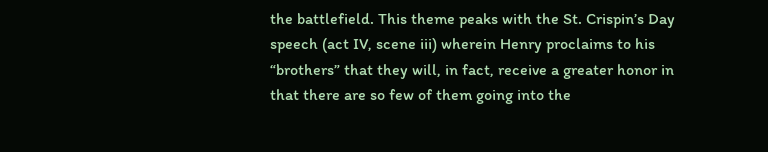the battlefield. This theme peaks with the St. Crispin’s Day speech (act IV, scene iii) wherein Henry proclaims to his “brothers” that they will, in fact, receive a greater honor in that there are so few of them going into the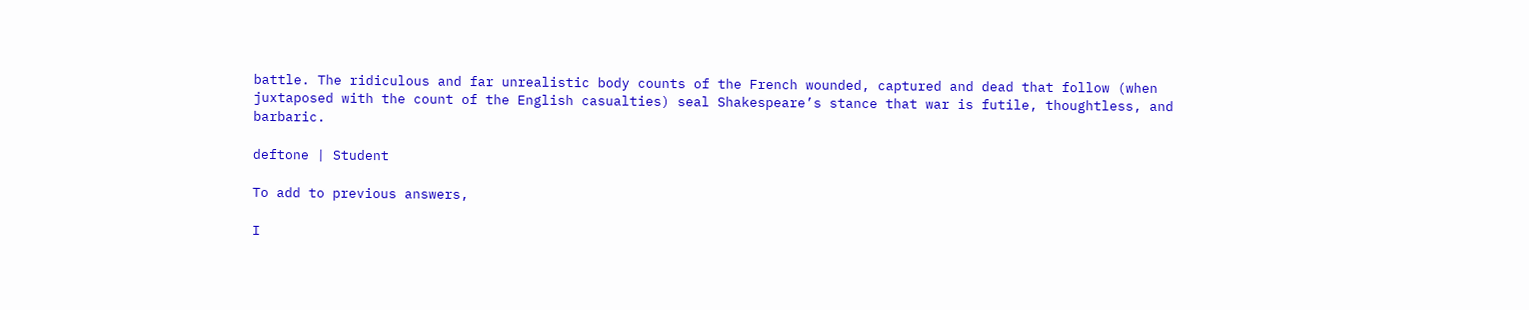battle. The ridiculous and far unrealistic body counts of the French wounded, captured and dead that follow (when juxtaposed with the count of the English casualties) seal Shakespeare’s stance that war is futile, thoughtless, and barbaric.

deftone | Student

To add to previous answers,

I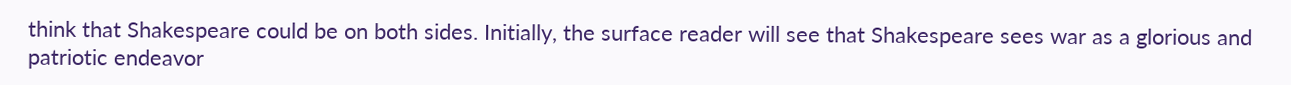think that Shakespeare could be on both sides. Initially, the surface reader will see that Shakespeare sees war as a glorious and patriotic endeavor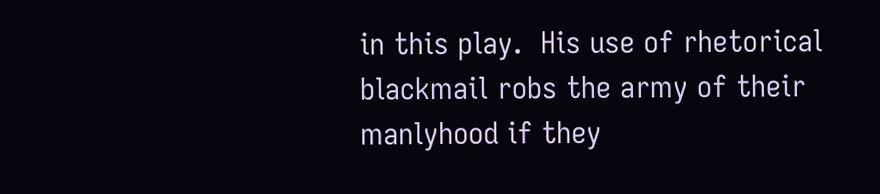in this play.  His use of rhetorical blackmail robs the army of their manlyhood if they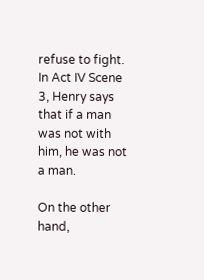refuse to fight. In Act IV Scene 3, Henry says that if a man was not with him, he was not a man.

On the other hand,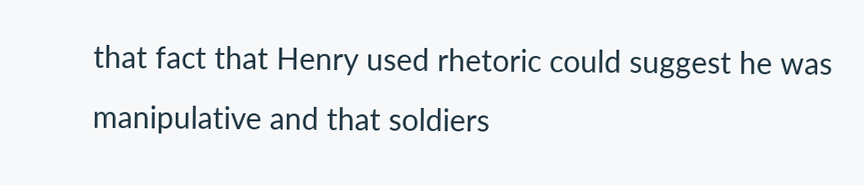that fact that Henry used rhetoric could suggest he was manipulative and that soldiers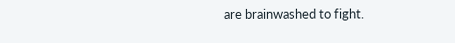are brainwashed to fight.